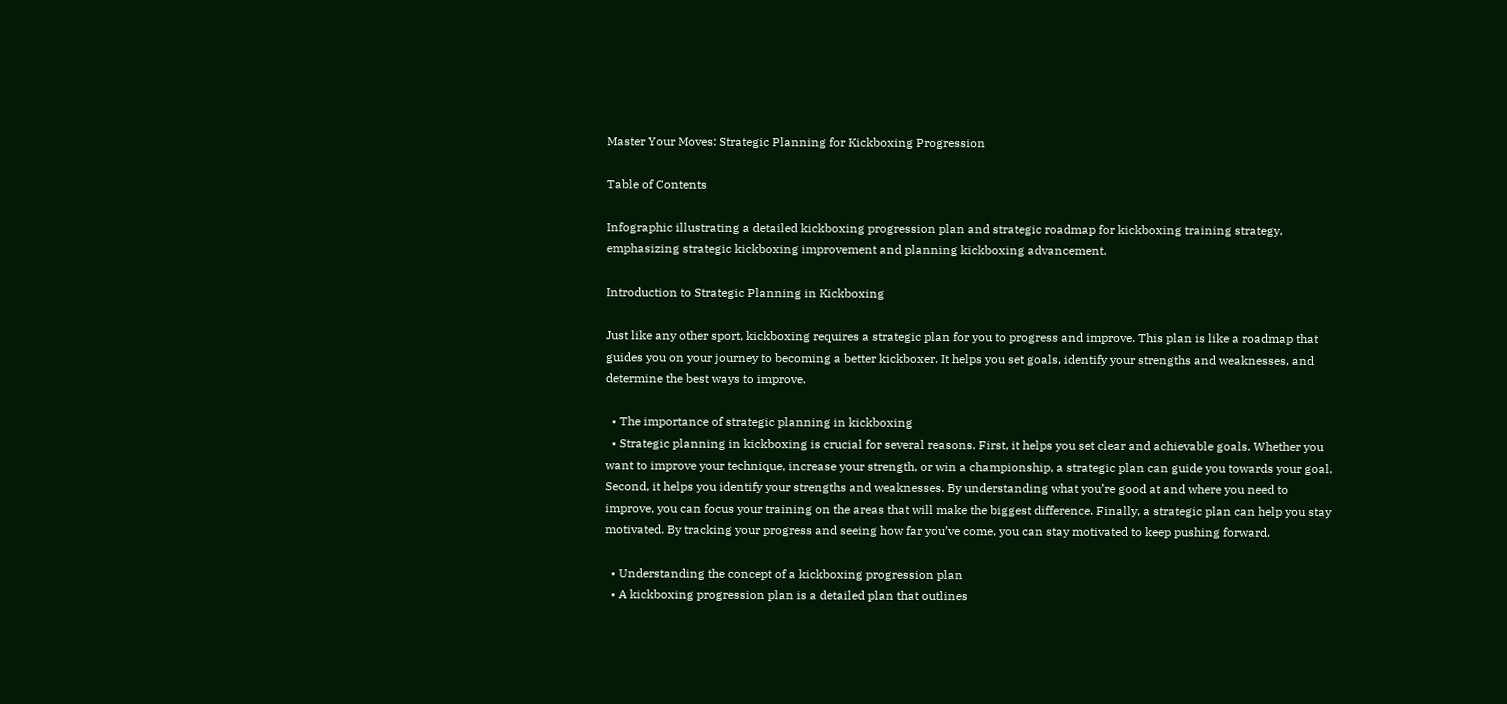Master Your Moves: Strategic Planning for Kickboxing Progression

Table of Contents

Infographic illustrating a detailed kickboxing progression plan and strategic roadmap for kickboxing training strategy, emphasizing strategic kickboxing improvement and planning kickboxing advancement.

Introduction to Strategic Planning in Kickboxing

Just like any other sport, kickboxing requires a strategic plan for you to progress and improve. This plan is like a roadmap that guides you on your journey to becoming a better kickboxer. It helps you set goals, identify your strengths and weaknesses, and determine the best ways to improve.

  • The importance of strategic planning in kickboxing
  • Strategic planning in kickboxing is crucial for several reasons. First, it helps you set clear and achievable goals. Whether you want to improve your technique, increase your strength, or win a championship, a strategic plan can guide you towards your goal. Second, it helps you identify your strengths and weaknesses. By understanding what you’re good at and where you need to improve, you can focus your training on the areas that will make the biggest difference. Finally, a strategic plan can help you stay motivated. By tracking your progress and seeing how far you’ve come, you can stay motivated to keep pushing forward.

  • Understanding the concept of a kickboxing progression plan
  • A kickboxing progression plan is a detailed plan that outlines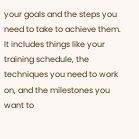your goals and the steps you need to take to achieve them. It includes things like your training schedule, the techniques you need to work on, and the milestones you want to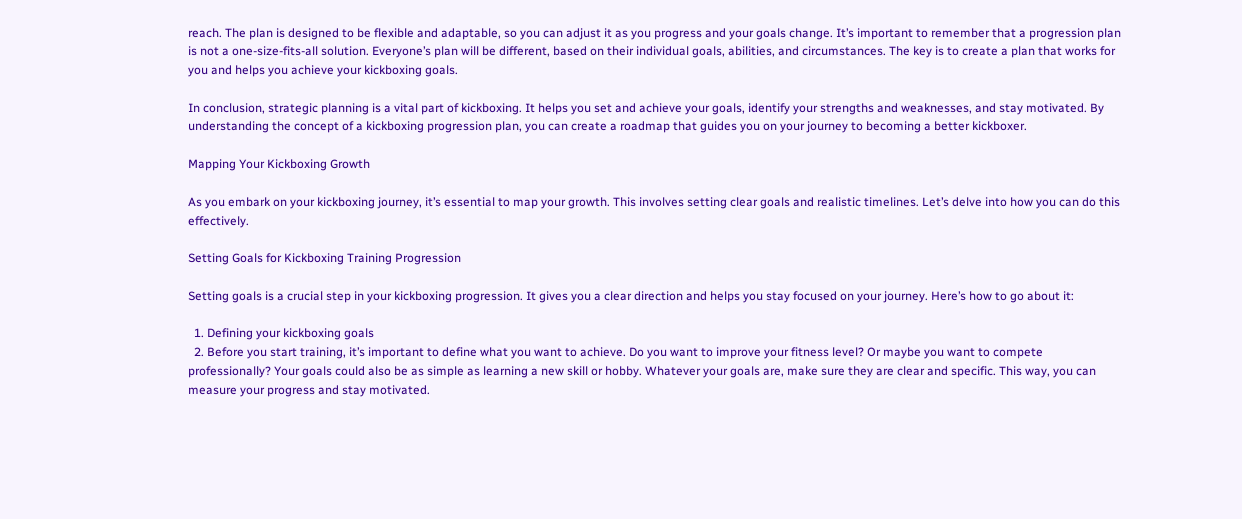reach. The plan is designed to be flexible and adaptable, so you can adjust it as you progress and your goals change. It’s important to remember that a progression plan is not a one-size-fits-all solution. Everyone’s plan will be different, based on their individual goals, abilities, and circumstances. The key is to create a plan that works for you and helps you achieve your kickboxing goals.

In conclusion, strategic planning is a vital part of kickboxing. It helps you set and achieve your goals, identify your strengths and weaknesses, and stay motivated. By understanding the concept of a kickboxing progression plan, you can create a roadmap that guides you on your journey to becoming a better kickboxer.

Mapping Your Kickboxing Growth

As you embark on your kickboxing journey, it’s essential to map your growth. This involves setting clear goals and realistic timelines. Let’s delve into how you can do this effectively.

Setting Goals for Kickboxing Training Progression

Setting goals is a crucial step in your kickboxing progression. It gives you a clear direction and helps you stay focused on your journey. Here’s how to go about it:

  1. Defining your kickboxing goals
  2. Before you start training, it’s important to define what you want to achieve. Do you want to improve your fitness level? Or maybe you want to compete professionally? Your goals could also be as simple as learning a new skill or hobby. Whatever your goals are, make sure they are clear and specific. This way, you can measure your progress and stay motivated.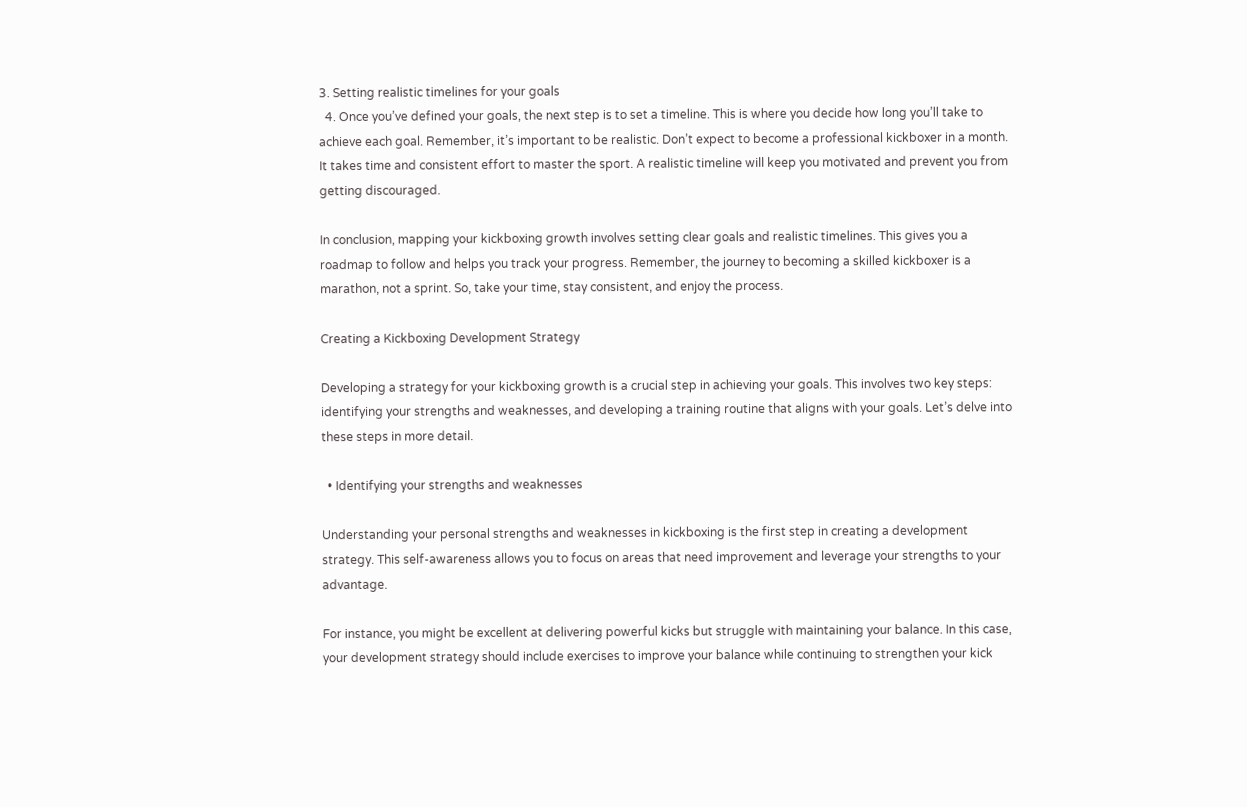3. Setting realistic timelines for your goals
  4. Once you’ve defined your goals, the next step is to set a timeline. This is where you decide how long you’ll take to achieve each goal. Remember, it’s important to be realistic. Don’t expect to become a professional kickboxer in a month. It takes time and consistent effort to master the sport. A realistic timeline will keep you motivated and prevent you from getting discouraged.

In conclusion, mapping your kickboxing growth involves setting clear goals and realistic timelines. This gives you a roadmap to follow and helps you track your progress. Remember, the journey to becoming a skilled kickboxer is a marathon, not a sprint. So, take your time, stay consistent, and enjoy the process.

Creating a Kickboxing Development Strategy

Developing a strategy for your kickboxing growth is a crucial step in achieving your goals. This involves two key steps: identifying your strengths and weaknesses, and developing a training routine that aligns with your goals. Let’s delve into these steps in more detail.

  • Identifying your strengths and weaknesses

Understanding your personal strengths and weaknesses in kickboxing is the first step in creating a development strategy. This self-awareness allows you to focus on areas that need improvement and leverage your strengths to your advantage.

For instance, you might be excellent at delivering powerful kicks but struggle with maintaining your balance. In this case, your development strategy should include exercises to improve your balance while continuing to strengthen your kick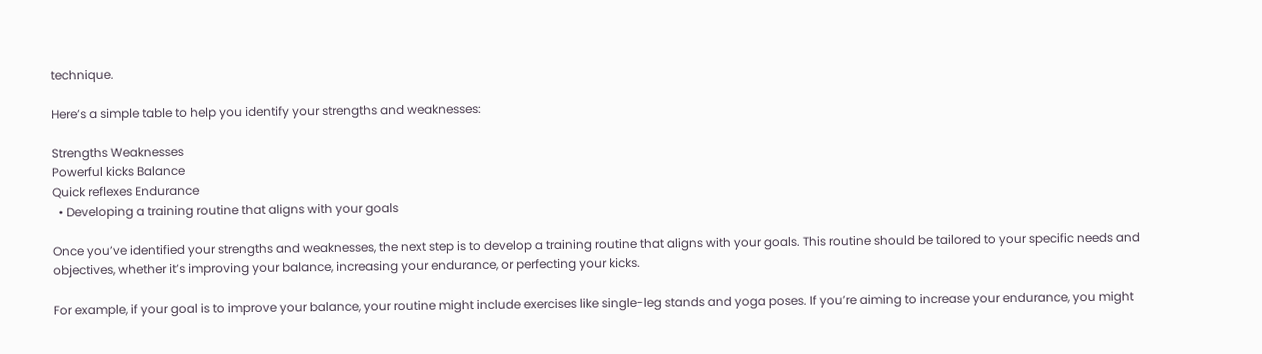technique.

Here’s a simple table to help you identify your strengths and weaknesses:

Strengths Weaknesses
Powerful kicks Balance
Quick reflexes Endurance
  • Developing a training routine that aligns with your goals

Once you’ve identified your strengths and weaknesses, the next step is to develop a training routine that aligns with your goals. This routine should be tailored to your specific needs and objectives, whether it’s improving your balance, increasing your endurance, or perfecting your kicks.

For example, if your goal is to improve your balance, your routine might include exercises like single-leg stands and yoga poses. If you’re aiming to increase your endurance, you might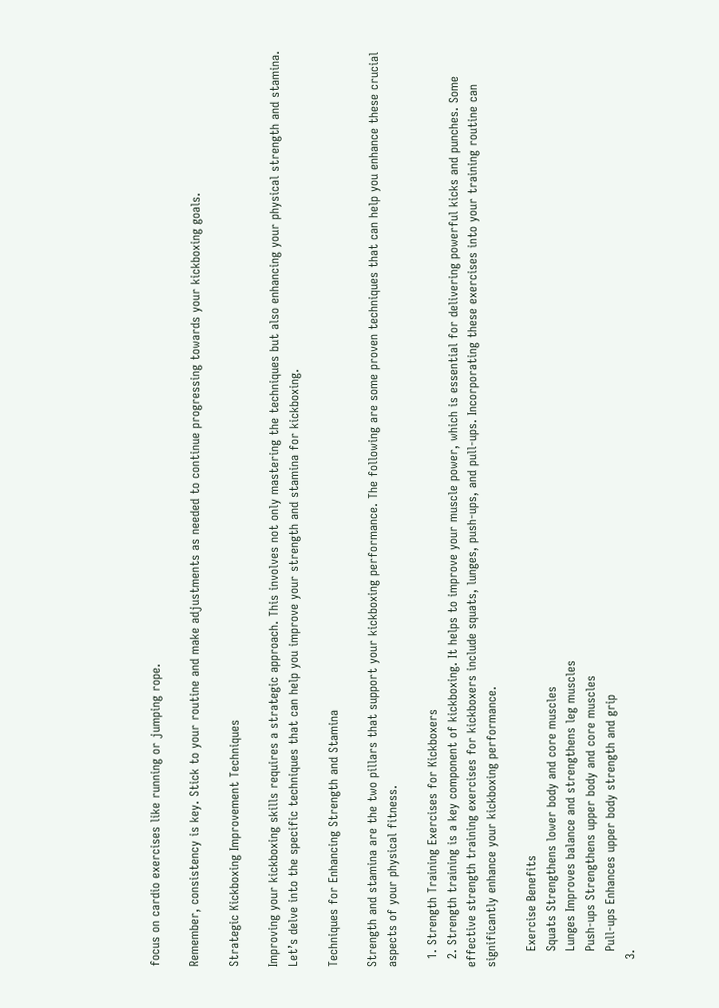focus on cardio exercises like running or jumping rope.

Remember, consistency is key. Stick to your routine and make adjustments as needed to continue progressing towards your kickboxing goals.

Strategic Kickboxing Improvement Techniques

Improving your kickboxing skills requires a strategic approach. This involves not only mastering the techniques but also enhancing your physical strength and stamina. Let’s delve into the specific techniques that can help you improve your strength and stamina for kickboxing.

Techniques for Enhancing Strength and Stamina

Strength and stamina are the two pillars that support your kickboxing performance. The following are some proven techniques that can help you enhance these crucial aspects of your physical fitness.

  1. Strength Training Exercises for Kickboxers
  2. Strength training is a key component of kickboxing. It helps to improve your muscle power, which is essential for delivering powerful kicks and punches. Some effective strength training exercises for kickboxers include squats, lunges, push-ups, and pull-ups. Incorporating these exercises into your training routine can significantly enhance your kickboxing performance.

    Exercise Benefits
    Squats Strengthens lower body and core muscles
    Lunges Improves balance and strengthens leg muscles
    Push-ups Strengthens upper body and core muscles
    Pull-ups Enhances upper body strength and grip
  3.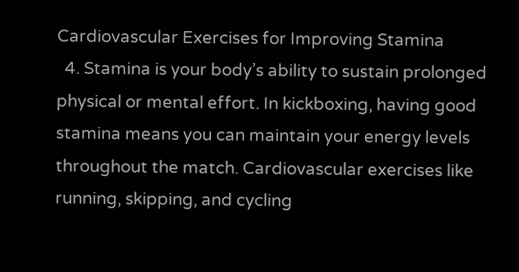Cardiovascular Exercises for Improving Stamina
  4. Stamina is your body’s ability to sustain prolonged physical or mental effort. In kickboxing, having good stamina means you can maintain your energy levels throughout the match. Cardiovascular exercises like running, skipping, and cycling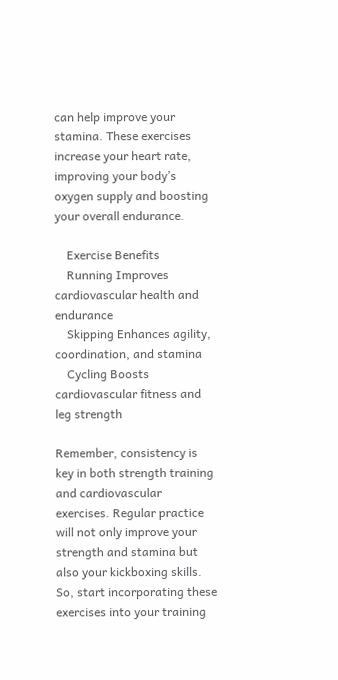can help improve your stamina. These exercises increase your heart rate, improving your body’s oxygen supply and boosting your overall endurance.

    Exercise Benefits
    Running Improves cardiovascular health and endurance
    Skipping Enhances agility, coordination, and stamina
    Cycling Boosts cardiovascular fitness and leg strength

Remember, consistency is key in both strength training and cardiovascular exercises. Regular practice will not only improve your strength and stamina but also your kickboxing skills. So, start incorporating these exercises into your training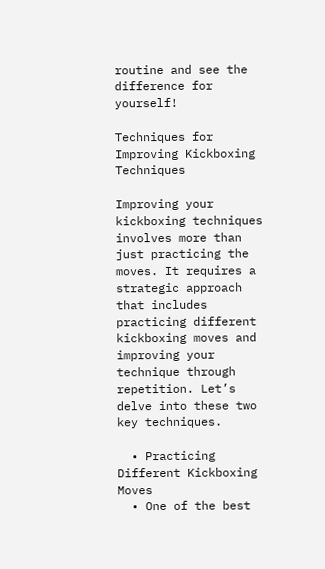routine and see the difference for yourself!

Techniques for Improving Kickboxing Techniques

Improving your kickboxing techniques involves more than just practicing the moves. It requires a strategic approach that includes practicing different kickboxing moves and improving your technique through repetition. Let’s delve into these two key techniques.

  • Practicing Different Kickboxing Moves
  • One of the best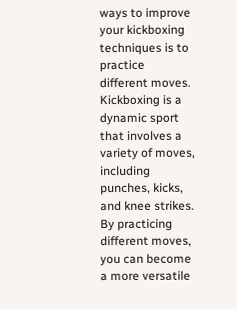ways to improve your kickboxing techniques is to practice different moves. Kickboxing is a dynamic sport that involves a variety of moves, including punches, kicks, and knee strikes. By practicing different moves, you can become a more versatile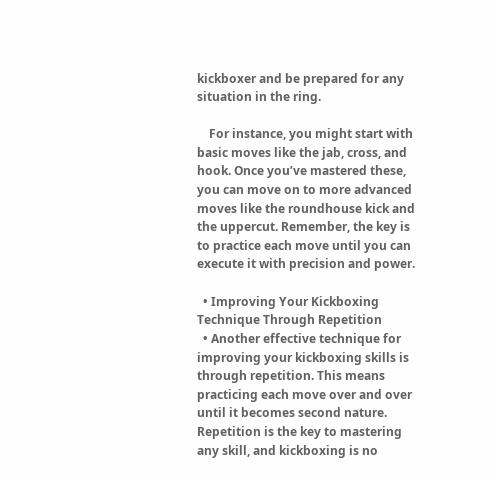kickboxer and be prepared for any situation in the ring.

    For instance, you might start with basic moves like the jab, cross, and hook. Once you’ve mastered these, you can move on to more advanced moves like the roundhouse kick and the uppercut. Remember, the key is to practice each move until you can execute it with precision and power.

  • Improving Your Kickboxing Technique Through Repetition
  • Another effective technique for improving your kickboxing skills is through repetition. This means practicing each move over and over until it becomes second nature. Repetition is the key to mastering any skill, and kickboxing is no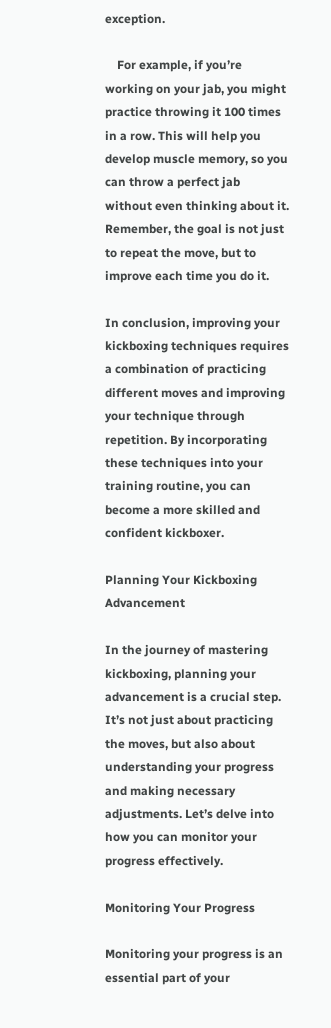exception.

    For example, if you’re working on your jab, you might practice throwing it 100 times in a row. This will help you develop muscle memory, so you can throw a perfect jab without even thinking about it. Remember, the goal is not just to repeat the move, but to improve each time you do it.

In conclusion, improving your kickboxing techniques requires a combination of practicing different moves and improving your technique through repetition. By incorporating these techniques into your training routine, you can become a more skilled and confident kickboxer.

Planning Your Kickboxing Advancement

In the journey of mastering kickboxing, planning your advancement is a crucial step. It’s not just about practicing the moves, but also about understanding your progress and making necessary adjustments. Let’s delve into how you can monitor your progress effectively.

Monitoring Your Progress

Monitoring your progress is an essential part of your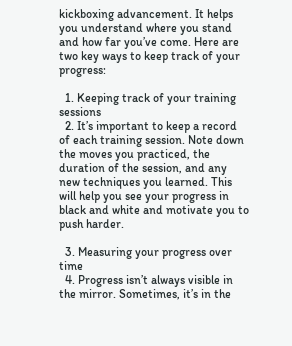kickboxing advancement. It helps you understand where you stand and how far you’ve come. Here are two key ways to keep track of your progress:

  1. Keeping track of your training sessions
  2. It’s important to keep a record of each training session. Note down the moves you practiced, the duration of the session, and any new techniques you learned. This will help you see your progress in black and white and motivate you to push harder.

  3. Measuring your progress over time
  4. Progress isn’t always visible in the mirror. Sometimes, it’s in the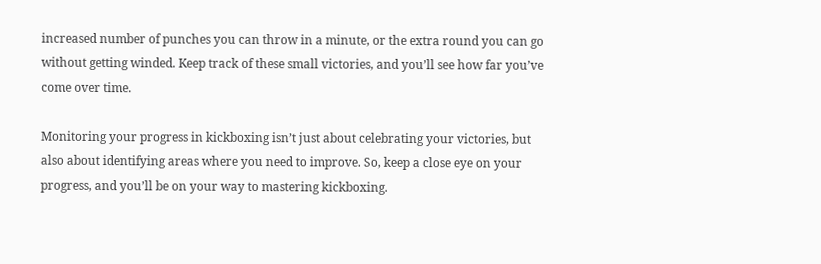increased number of punches you can throw in a minute, or the extra round you can go without getting winded. Keep track of these small victories, and you’ll see how far you’ve come over time.

Monitoring your progress in kickboxing isn’t just about celebrating your victories, but also about identifying areas where you need to improve. So, keep a close eye on your progress, and you’ll be on your way to mastering kickboxing.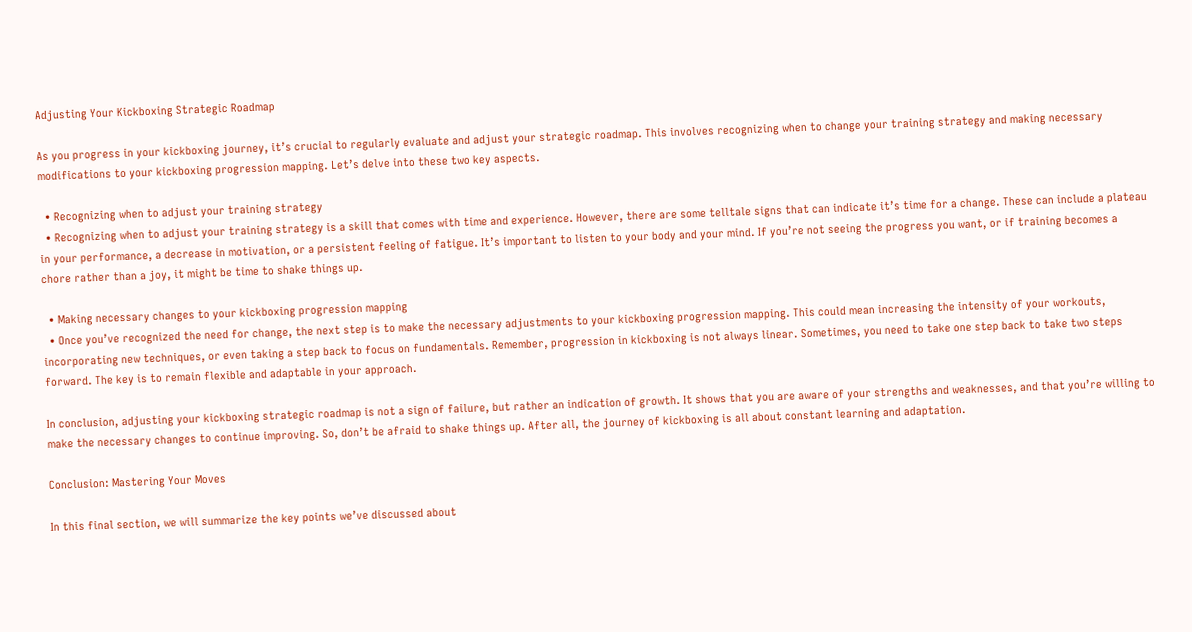Adjusting Your Kickboxing Strategic Roadmap

As you progress in your kickboxing journey, it’s crucial to regularly evaluate and adjust your strategic roadmap. This involves recognizing when to change your training strategy and making necessary modifications to your kickboxing progression mapping. Let’s delve into these two key aspects.

  • Recognizing when to adjust your training strategy
  • Recognizing when to adjust your training strategy is a skill that comes with time and experience. However, there are some telltale signs that can indicate it’s time for a change. These can include a plateau in your performance, a decrease in motivation, or a persistent feeling of fatigue. It’s important to listen to your body and your mind. If you’re not seeing the progress you want, or if training becomes a chore rather than a joy, it might be time to shake things up.

  • Making necessary changes to your kickboxing progression mapping
  • Once you’ve recognized the need for change, the next step is to make the necessary adjustments to your kickboxing progression mapping. This could mean increasing the intensity of your workouts, incorporating new techniques, or even taking a step back to focus on fundamentals. Remember, progression in kickboxing is not always linear. Sometimes, you need to take one step back to take two steps forward. The key is to remain flexible and adaptable in your approach.

In conclusion, adjusting your kickboxing strategic roadmap is not a sign of failure, but rather an indication of growth. It shows that you are aware of your strengths and weaknesses, and that you’re willing to make the necessary changes to continue improving. So, don’t be afraid to shake things up. After all, the journey of kickboxing is all about constant learning and adaptation.

Conclusion: Mastering Your Moves

In this final section, we will summarize the key points we’ve discussed about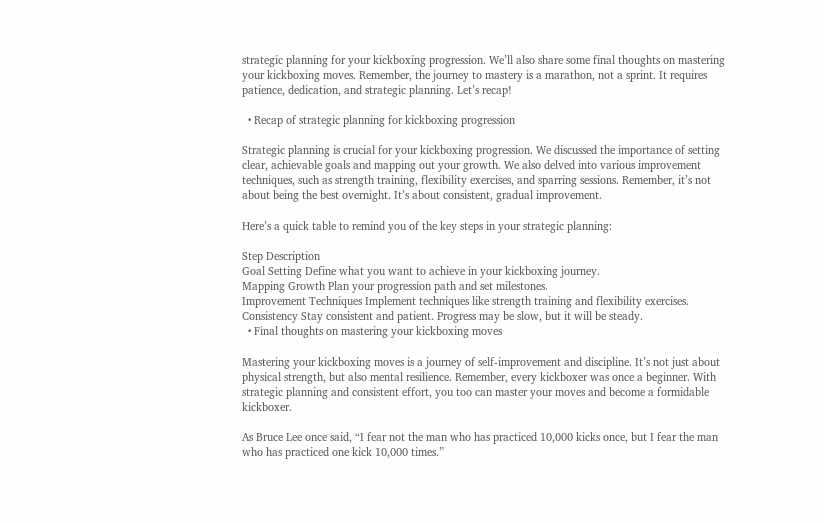strategic planning for your kickboxing progression. We’ll also share some final thoughts on mastering your kickboxing moves. Remember, the journey to mastery is a marathon, not a sprint. It requires patience, dedication, and strategic planning. Let’s recap!

  • Recap of strategic planning for kickboxing progression

Strategic planning is crucial for your kickboxing progression. We discussed the importance of setting clear, achievable goals and mapping out your growth. We also delved into various improvement techniques, such as strength training, flexibility exercises, and sparring sessions. Remember, it’s not about being the best overnight. It’s about consistent, gradual improvement.

Here’s a quick table to remind you of the key steps in your strategic planning:

Step Description
Goal Setting Define what you want to achieve in your kickboxing journey.
Mapping Growth Plan your progression path and set milestones.
Improvement Techniques Implement techniques like strength training and flexibility exercises.
Consistency Stay consistent and patient. Progress may be slow, but it will be steady.
  • Final thoughts on mastering your kickboxing moves

Mastering your kickboxing moves is a journey of self-improvement and discipline. It’s not just about physical strength, but also mental resilience. Remember, every kickboxer was once a beginner. With strategic planning and consistent effort, you too can master your moves and become a formidable kickboxer.

As Bruce Lee once said, “I fear not the man who has practiced 10,000 kicks once, but I fear the man who has practiced one kick 10,000 times.”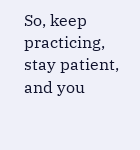So, keep practicing, stay patient, and you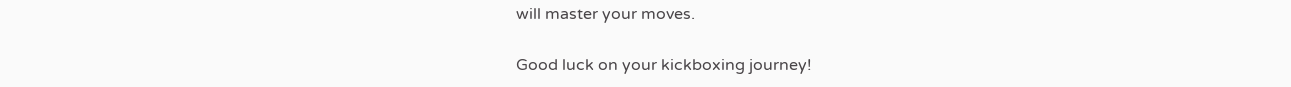will master your moves.

Good luck on your kickboxing journey!